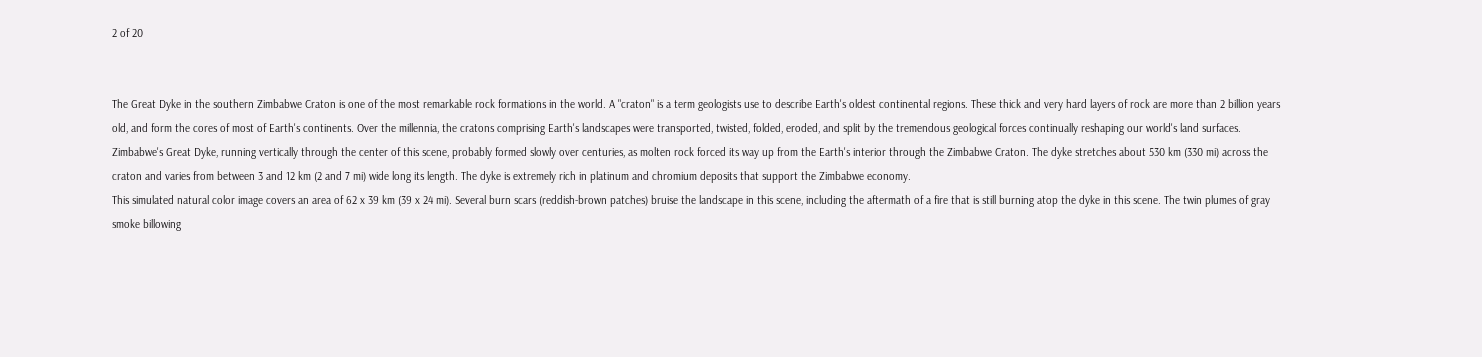2 of 20


The Great Dyke in the southern Zimbabwe Craton is one of the most remarkable rock formations in the world. A "craton" is a term geologists use to describe Earth's oldest continental regions. These thick and very hard layers of rock are more than 2 billion years old, and form the cores of most of Earth's continents. Over the millennia, the cratons comprising Earth's landscapes were transported, twisted, folded, eroded, and split by the tremendous geological forces continually reshaping our world's land surfaces.
Zimbabwe's Great Dyke, running vertically through the center of this scene, probably formed slowly over centuries, as molten rock forced its way up from the Earth's interior through the Zimbabwe Craton. The dyke stretches about 530 km (330 mi) across the craton and varies from between 3 and 12 km (2 and 7 mi) wide long its length. The dyke is extremely rich in platinum and chromium deposits that support the Zimbabwe economy.
This simulated natural color image covers an area of 62 x 39 km (39 x 24 mi). Several burn scars (reddish-brown patches) bruise the landscape in this scene, including the aftermath of a fire that is still burning atop the dyke in this scene. The twin plumes of gray smoke billowing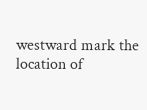westward mark the location of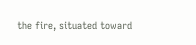the fire, situated toward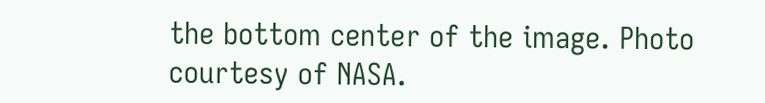the bottom center of the image. Photo courtesy of NASA.